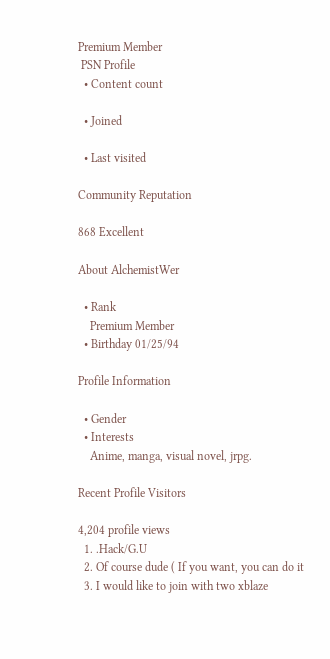Premium Member
 PSN Profile
  • Content count

  • Joined

  • Last visited

Community Reputation

868 Excellent

About AlchemistWer

  • Rank
    Premium Member
  • Birthday 01/25/94

Profile Information

  • Gender
  • Interests
    Anime, manga, visual novel, jrpg.

Recent Profile Visitors

4,204 profile views
  1. .Hack/G.U
  2. Of course dude ( If you want, you can do it
  3. I would like to join with two xblaze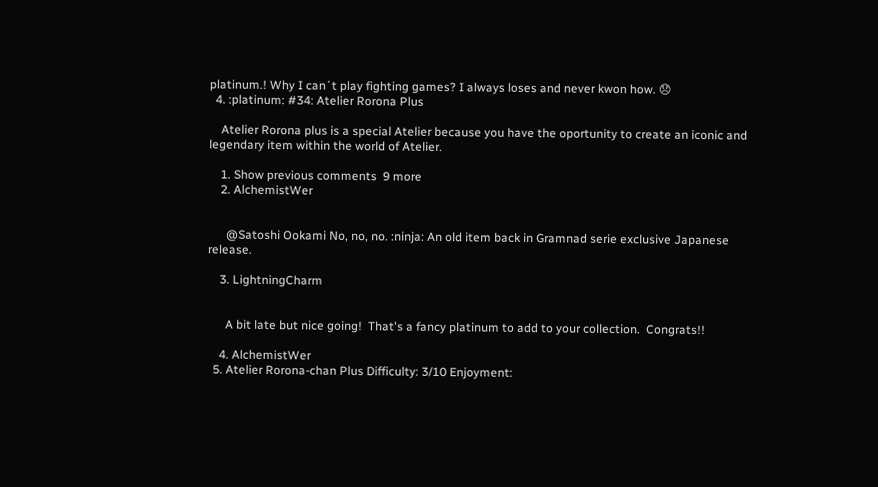platinum.! Why I can´t play fighting games? I always loses and never kwon how. 😞
  4. :platinum: #34: Atelier Rorona Plus

    Atelier Rorona plus is a special Atelier because you have the oportunity to create an iconic and legendary item within the world of Atelier.

    1. Show previous comments  9 more
    2. AlchemistWer


      @Satoshi Ookami No, no, no. :ninja: An old item back in Gramnad serie exclusive Japanese release.

    3. LightningCharm


      A bit late but nice going!  That's a fancy platinum to add to your collection.  Congrats!!

    4. AlchemistWer
  5. Atelier Rorona-chan Plus Difficulty: 3/10 Enjoyment: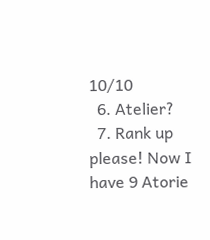10/10
  6. Atelier?
  7. Rank up please! Now I have 9 Atorie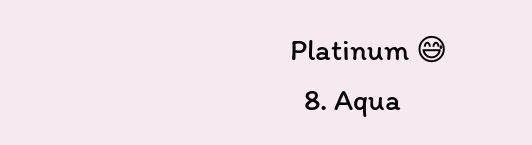Platinum 😅
  8. Aqua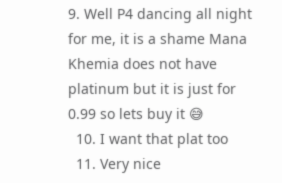9. Well P4 dancing all night for me, it is a shame Mana Khemia does not have platinum but it is just for 0.99 so lets buy it 😅
  10. I want that plat too
  11. Very nice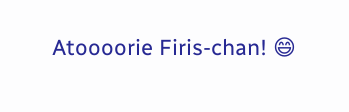Atoooorie Firis-chan! 😄